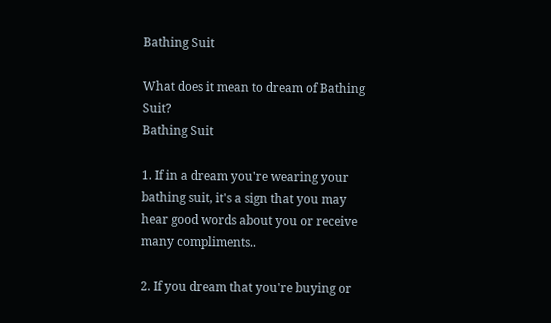Bathing Suit

What does it mean to dream of Bathing Suit?
Bathing Suit

1. If in a dream you're wearing your bathing suit, it's a sign that you may hear good words about you or receive many compliments..

2. If you dream that you're buying or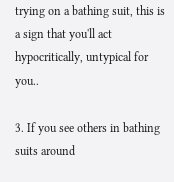trying on a bathing suit, this is a sign that you'll act hypocritically, untypical for you..

3. If you see others in bathing suits around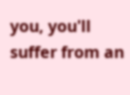you, you'll suffer from an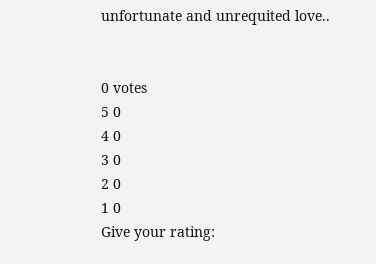unfortunate and unrequited love..


0 votes
5 0
4 0
3 0
2 0
1 0
Give your rating: